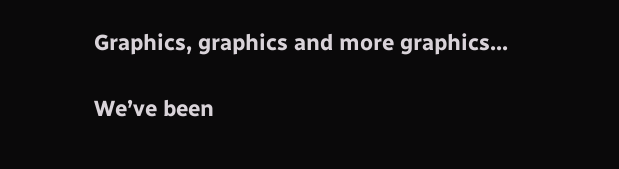Graphics, graphics and more graphics...

We’ve been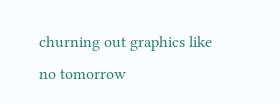churning out graphics like no tomorrow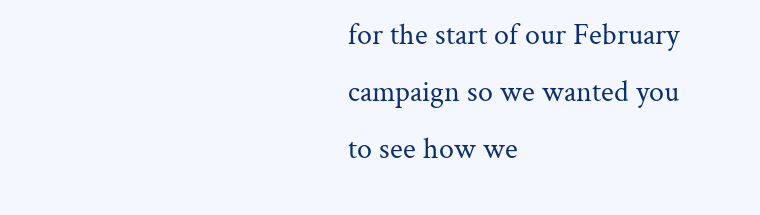for the start of our February campaign so we wanted you to see how we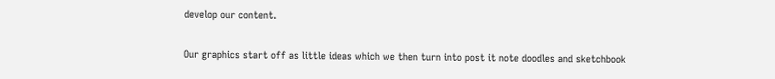develop our content.

Our graphics start off as little ideas which we then turn into post it note doodles and sketchbook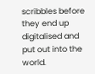scribbles before they end up digitalised and put out into the world.